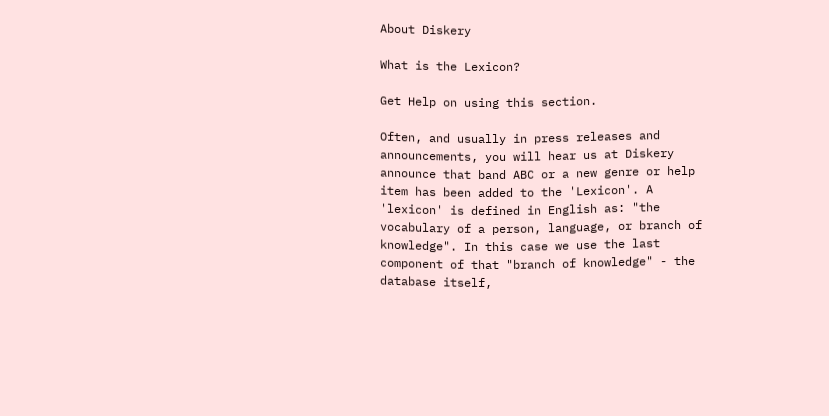About Diskery

What is the Lexicon?

Get Help on using this section.

Often, and usually in press releases and announcements, you will hear us at Diskery announce that band ABC or a new genre or help item has been added to the 'Lexicon'. A 'lexicon' is defined in English as: "the vocabulary of a person, language, or branch of knowledge". In this case we use the last component of that "branch of knowledge" - the database itself,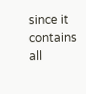since it contains all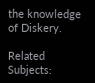the knowledge of Diskery.

Related Subjects: